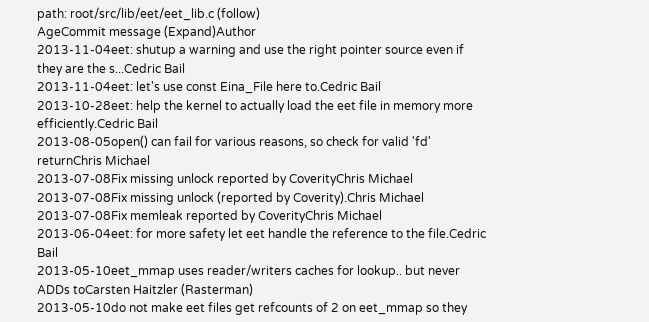path: root/src/lib/eet/eet_lib.c (follow)
AgeCommit message (Expand)Author
2013-11-04eet: shutup a warning and use the right pointer source even if they are the s...Cedric Bail
2013-11-04eet: let's use const Eina_File here to.Cedric Bail
2013-10-28eet: help the kernel to actually load the eet file in memory more efficiently.Cedric Bail
2013-08-05open() can fail for various reasons, so check for valid 'fd' returnChris Michael
2013-07-08Fix missing unlock reported by CoverityChris Michael
2013-07-08Fix missing unlock (reported by Coverity).Chris Michael
2013-07-08Fix memleak reported by CoverityChris Michael
2013-06-04eet: for more safety let eet handle the reference to the file.Cedric Bail
2013-05-10eet_mmap uses reader/writers caches for lookup.. but never ADDs toCarsten Haitzler (Rasterman)
2013-05-10do not make eet files get refcounts of 2 on eet_mmap so they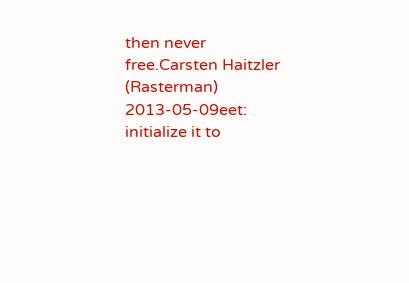then never free.Carsten Haitzler (Rasterman)
2013-05-09eet: initialize it to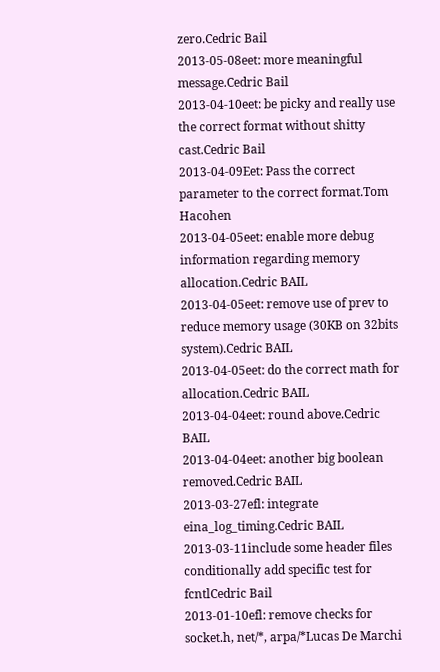zero.Cedric Bail
2013-05-08eet: more meaningful message.Cedric Bail
2013-04-10eet: be picky and really use the correct format without shitty cast.Cedric Bail
2013-04-09Eet: Pass the correct parameter to the correct format.Tom Hacohen
2013-04-05eet: enable more debug information regarding memory allocation.Cedric BAIL
2013-04-05eet: remove use of prev to reduce memory usage (30KB on 32bits system).Cedric BAIL
2013-04-05eet: do the correct math for allocation.Cedric BAIL
2013-04-04eet: round above.Cedric BAIL
2013-04-04eet: another big boolean removed.Cedric BAIL
2013-03-27efl: integrate eina_log_timing.Cedric BAIL
2013-03-11include some header files conditionally add specific test for fcntlCedric Bail
2013-01-10efl: remove checks for socket.h, net/*, arpa/*Lucas De Marchi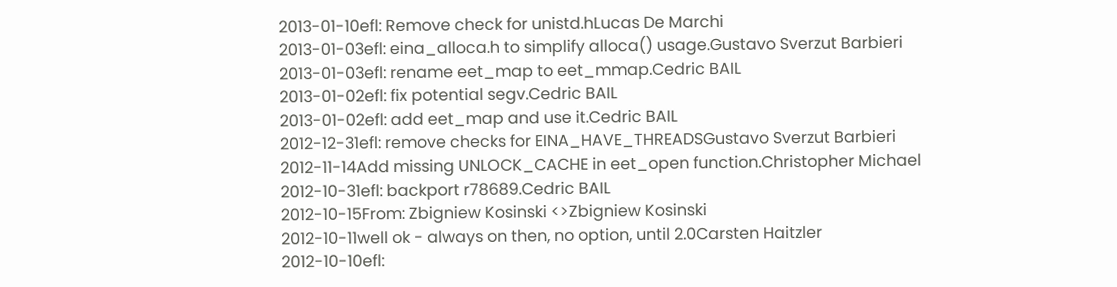2013-01-10efl: Remove check for unistd.hLucas De Marchi
2013-01-03efl: eina_alloca.h to simplify alloca() usage.Gustavo Sverzut Barbieri
2013-01-03efl: rename eet_map to eet_mmap.Cedric BAIL
2013-01-02efl: fix potential segv.Cedric BAIL
2013-01-02efl: add eet_map and use it.Cedric BAIL
2012-12-31efl: remove checks for EINA_HAVE_THREADSGustavo Sverzut Barbieri
2012-11-14Add missing UNLOCK_CACHE in eet_open function.Christopher Michael
2012-10-31efl: backport r78689.Cedric BAIL
2012-10-15From: Zbigniew Kosinski <>Zbigniew Kosinski
2012-10-11well ok - always on then, no option, until 2.0Carsten Haitzler
2012-10-10efl: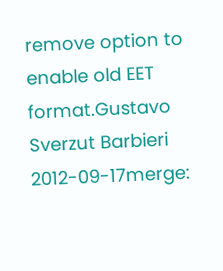remove option to enable old EET format.Gustavo Sverzut Barbieri
2012-09-17merge: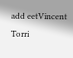add eetVincent Torri